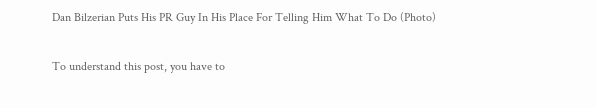Dan Bilzerian Puts His PR Guy In His Place For Telling Him What To Do (Photo)

To understand this post, you have to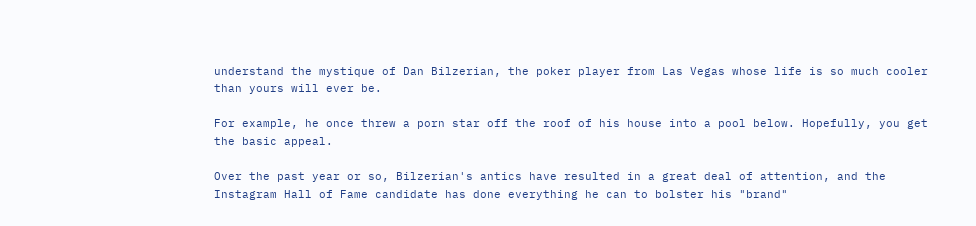understand the mystique of Dan Bilzerian, the poker player from Las Vegas whose life is so much cooler than yours will ever be.

For example, he once threw a porn star off the roof of his house into a pool below. Hopefully, you get the basic appeal.

Over the past year or so, Bilzerian's antics have resulted in a great deal of attention, and the Instagram Hall of Fame candidate has done everything he can to bolster his "brand"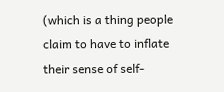(which is a thing people claim to have to inflate their sense of self-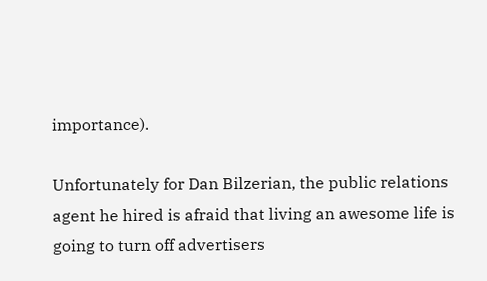importance).

Unfortunately for Dan Bilzerian, the public relations agent he hired is afraid that living an awesome life is going to turn off advertisers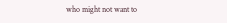who might not want to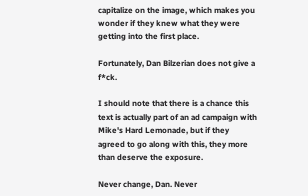capitalize on the image, which makes you wonder if they knew what they were getting into the first place.

Fortunately, Dan Bilzerian does not give a f*ck.

I should note that there is a chance this text is actually part of an ad campaign with Mike's Hard Lemonade, but if they agreed to go along with this, they more than deserve the exposure.

Never change, Dan. Never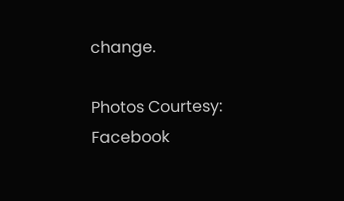change.

Photos Courtesy: Facebook